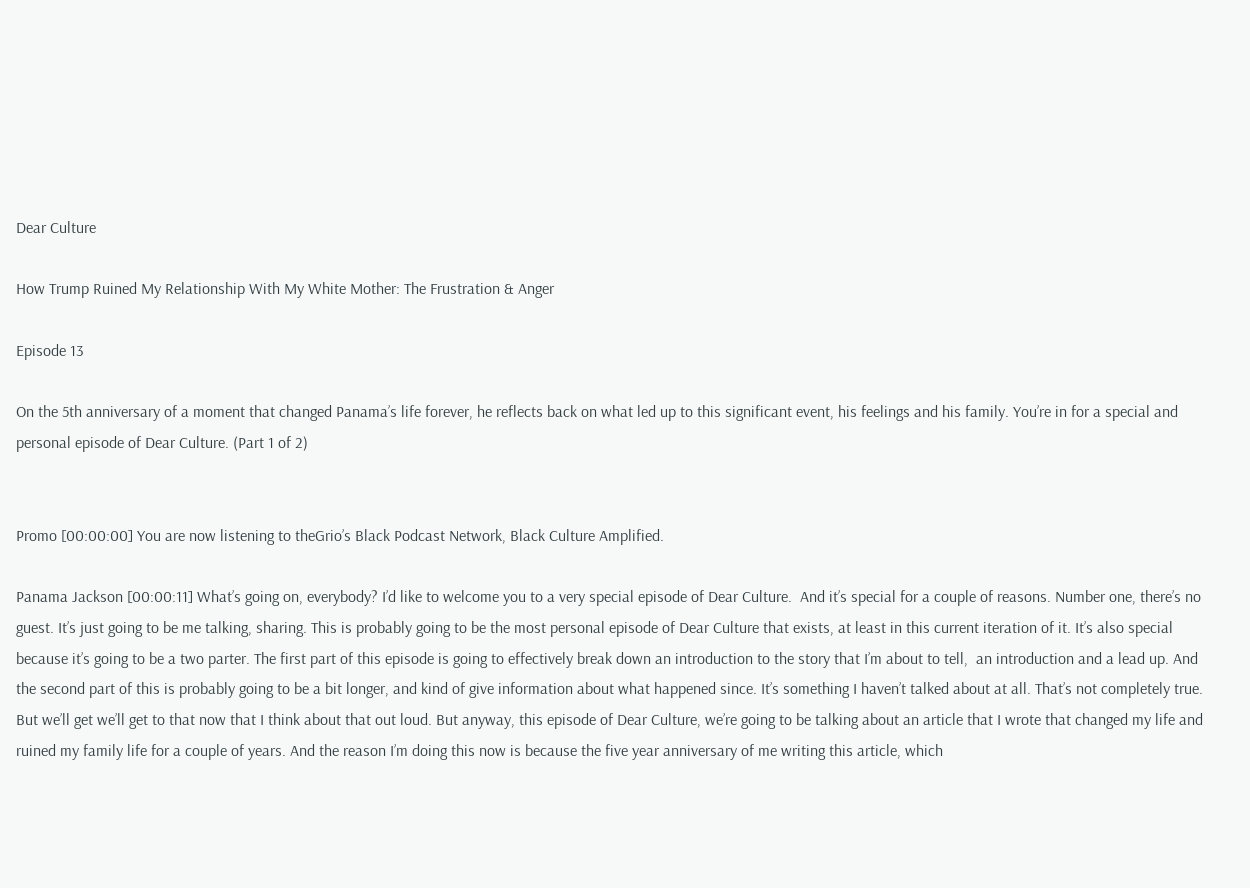Dear Culture

How Trump Ruined My Relationship With My White Mother: The Frustration & Anger

Episode 13

On the 5th anniversary of a moment that changed Panama’s life forever, he reflects back on what led up to this significant event, his feelings and his family. You’re in for a special and personal episode of Dear Culture. (Part 1 of 2)


Promo [00:00:00] You are now listening to theGrio’s Black Podcast Network, Black Culture Amplified.

Panama Jackson [00:00:11] What’s going on, everybody? I’d like to welcome you to a very special episode of Dear Culture.  And it’s special for a couple of reasons. Number one, there’s no guest. It’s just going to be me talking, sharing. This is probably going to be the most personal episode of Dear Culture that exists, at least in this current iteration of it. It’s also special because it’s going to be a two parter. The first part of this episode is going to effectively break down an introduction to the story that I’m about to tell,  an introduction and a lead up. And the second part of this is probably going to be a bit longer, and kind of give information about what happened since. It’s something I haven’t talked about at all. That’s not completely true. But we’ll get we’ll get to that now that I think about that out loud. But anyway, this episode of Dear Culture, we’re going to be talking about an article that I wrote that changed my life and ruined my family life for a couple of years. And the reason I’m doing this now is because the five year anniversary of me writing this article, which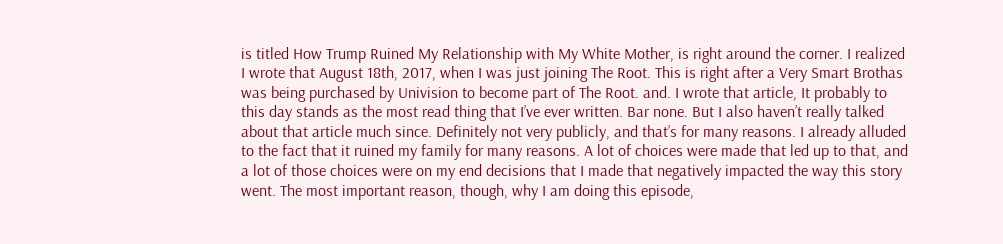is titled How Trump Ruined My Relationship with My White Mother, is right around the corner. I realized I wrote that August 18th, 2017, when I was just joining The Root. This is right after a Very Smart Brothas was being purchased by Univision to become part of The Root. and. I wrote that article, It probably to this day stands as the most read thing that I’ve ever written. Bar none. But I also haven’t really talked about that article much since. Definitely not very publicly, and that’s for many reasons. I already alluded to the fact that it ruined my family for many reasons. A lot of choices were made that led up to that, and a lot of those choices were on my end decisions that I made that negatively impacted the way this story went. The most important reason, though, why I am doing this episode,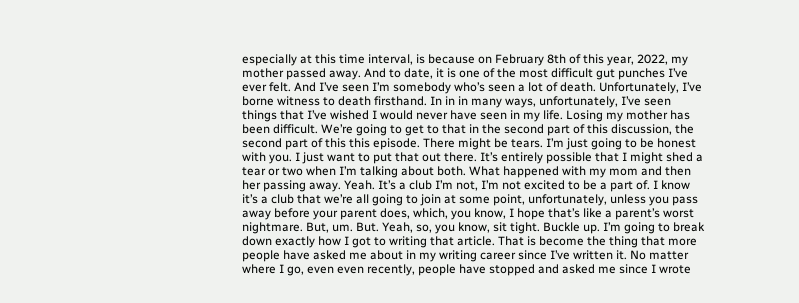especially at this time interval, is because on February 8th of this year, 2022, my mother passed away. And to date, it is one of the most difficult gut punches I’ve ever felt. And I’ve seen I’m somebody who’s seen a lot of death. Unfortunately, I’ve borne witness to death firsthand. In in in many ways, unfortunately, I’ve seen things that I’ve wished I would never have seen in my life. Losing my mother has been difficult. We’re going to get to that in the second part of this discussion, the second part of this this episode. There might be tears. I’m just going to be honest with you. I just want to put that out there. It’s entirely possible that I might shed a tear or two when I’m talking about both. What happened with my mom and then her passing away. Yeah. It’s a club I’m not, I’m not excited to be a part of. I know it’s a club that we’re all going to join at some point, unfortunately, unless you pass away before your parent does, which, you know, I hope that’s like a parent’s worst nightmare. But, um. But. Yeah, so, you know, sit tight. Buckle up. I’m going to break down exactly how I got to writing that article. That is become the thing that more people have asked me about in my writing career since I’ve written it. No matter where I go, even even recently, people have stopped and asked me since I wrote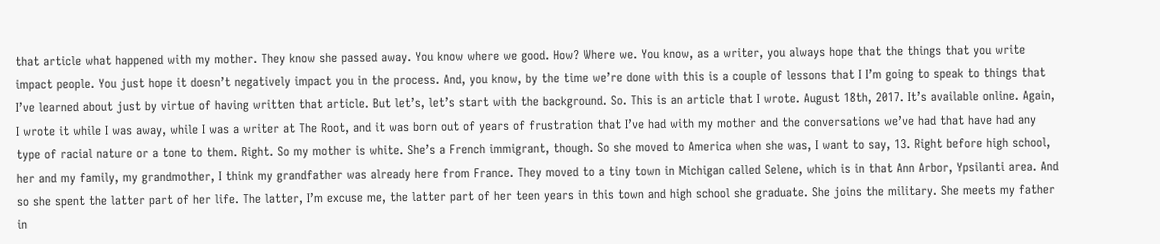that article what happened with my mother. They know she passed away. You know where we good. How? Where we. You know, as a writer, you always hope that the things that you write impact people. You just hope it doesn’t negatively impact you in the process. And, you know, by the time we’re done with this is a couple of lessons that I I’m going to speak to things that I’ve learned about just by virtue of having written that article. But let’s, let’s start with the background. So. This is an article that I wrote. August 18th, 2017. It’s available online. Again, I wrote it while I was away, while I was a writer at The Root, and it was born out of years of frustration that I’ve had with my mother and the conversations we’ve had that have had any type of racial nature or a tone to them. Right. So my mother is white. She’s a French immigrant, though. So she moved to America when she was, I want to say, 13. Right before high school, her and my family, my grandmother, I think my grandfather was already here from France. They moved to a tiny town in Michigan called Selene, which is in that Ann Arbor, Ypsilanti area. And so she spent the latter part of her life. The latter, I’m excuse me, the latter part of her teen years in this town and high school she graduate. She joins the military. She meets my father in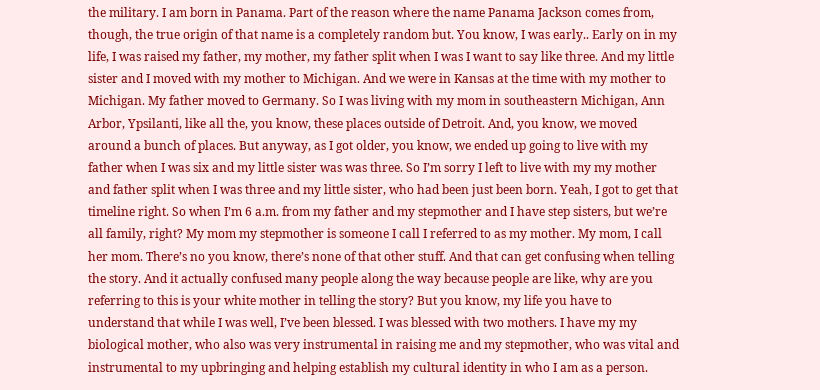the military. I am born in Panama. Part of the reason where the name Panama Jackson comes from, though, the true origin of that name is a completely random but. You know, I was early.. Early on in my life, I was raised my father, my mother, my father split when I was I want to say like three. And my little sister and I moved with my mother to Michigan. And we were in Kansas at the time with my mother to Michigan. My father moved to Germany. So I was living with my mom in southeastern Michigan, Ann Arbor, Ypsilanti, like all the, you know, these places outside of Detroit. And, you know, we moved around a bunch of places. But anyway, as I got older, you know, we ended up going to live with my father when I was six and my little sister was was three. So I’m sorry I left to live with my my mother and father split when I was three and my little sister, who had been just been born. Yeah, I got to get that timeline right. So when I’m 6 a.m. from my father and my stepmother and I have step sisters, but we’re all family, right? My mom my stepmother is someone I call I referred to as my mother. My mom, I call her mom. There’s no you know, there’s none of that other stuff. And that can get confusing when telling the story. And it actually confused many people along the way because people are like, why are you referring to this is your white mother in telling the story? But you know, my life you have to understand that while I was well, I’ve been blessed. I was blessed with two mothers. I have my my biological mother, who also was very instrumental in raising me and my stepmother, who was vital and instrumental to my upbringing and helping establish my cultural identity in who I am as a person.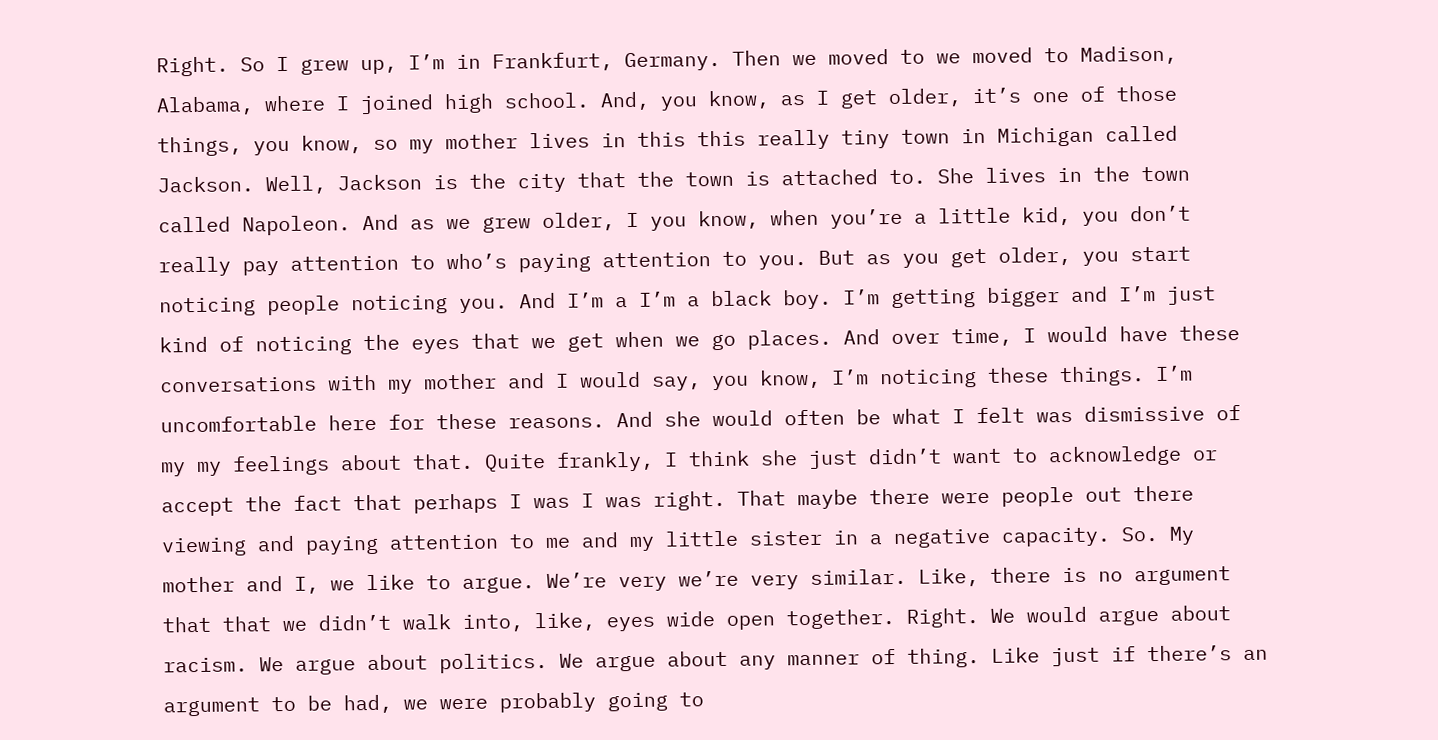Right. So I grew up, I’m in Frankfurt, Germany. Then we moved to we moved to Madison, Alabama, where I joined high school. And, you know, as I get older, it’s one of those things, you know, so my mother lives in this this really tiny town in Michigan called Jackson. Well, Jackson is the city that the town is attached to. She lives in the town called Napoleon. And as we grew older, I you know, when you’re a little kid, you don’t really pay attention to who’s paying attention to you. But as you get older, you start noticing people noticing you. And I’m a I’m a black boy. I’m getting bigger and I’m just kind of noticing the eyes that we get when we go places. And over time, I would have these conversations with my mother and I would say, you know, I’m noticing these things. I’m uncomfortable here for these reasons. And she would often be what I felt was dismissive of my my feelings about that. Quite frankly, I think she just didn’t want to acknowledge or accept the fact that perhaps I was I was right. That maybe there were people out there viewing and paying attention to me and my little sister in a negative capacity. So. My mother and I, we like to argue. We’re very we’re very similar. Like, there is no argument that that we didn’t walk into, like, eyes wide open together. Right. We would argue about racism. We argue about politics. We argue about any manner of thing. Like just if there’s an argument to be had, we were probably going to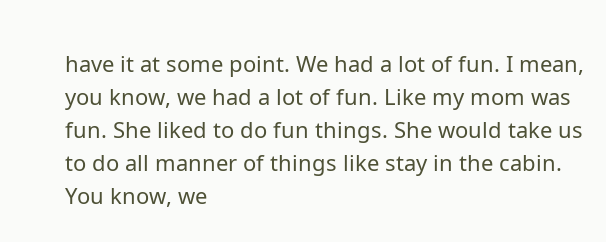have it at some point. We had a lot of fun. I mean, you know, we had a lot of fun. Like my mom was fun. She liked to do fun things. She would take us to do all manner of things like stay in the cabin. You know, we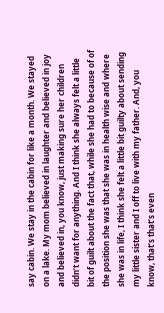say cabin. We stay in the cabin for like a month. We stayed on a lake. My mom believed in laughter and believed in joy and believed in, you know, just making sure her children didn’t want for anything. And I think she always felt a little bit of guilt about the fact that, while she had to because of of the position she was that she was in health wise and where she was in life, I think she felt a little bit guilty about sending my little sister and I off to live with my father. And, you know, that’s that’s even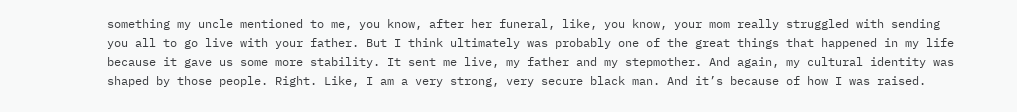something my uncle mentioned to me, you know, after her funeral, like, you know, your mom really struggled with sending you all to go live with your father. But I think ultimately was probably one of the great things that happened in my life because it gave us some more stability. It sent me live, my father and my stepmother. And again, my cultural identity was shaped by those people. Right. Like, I am a very strong, very secure black man. And it’s because of how I was raised.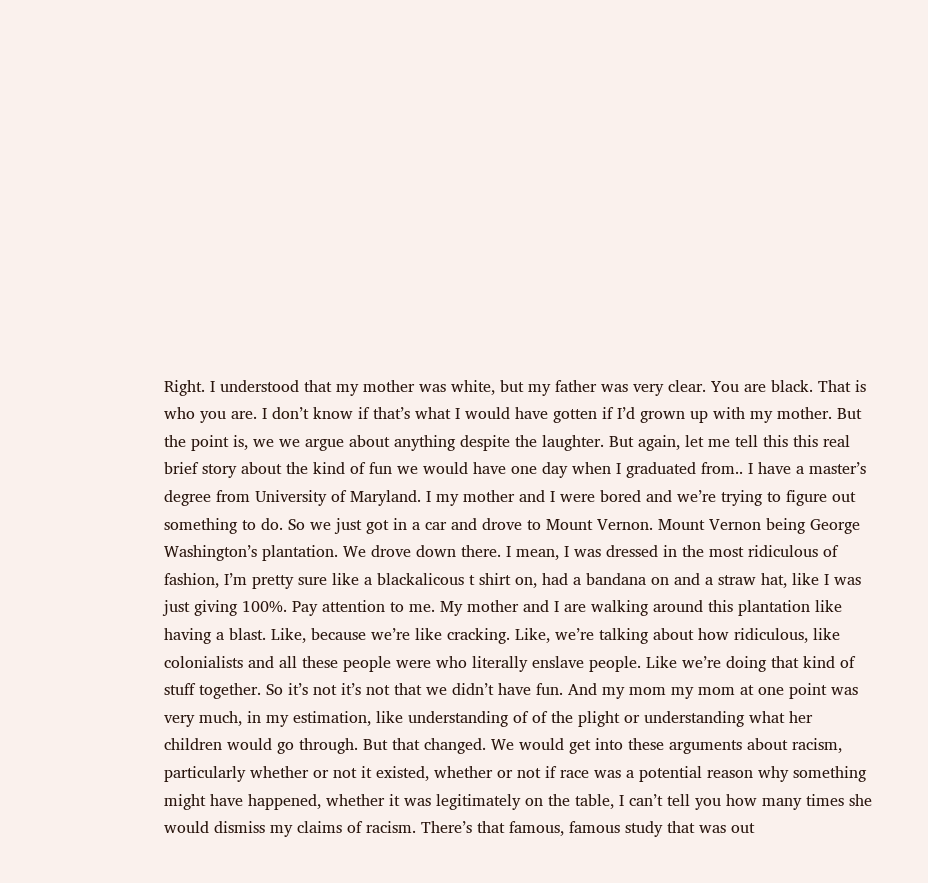Right. I understood that my mother was white, but my father was very clear. You are black. That is who you are. I don’t know if that’s what I would have gotten if I’d grown up with my mother. But the point is, we we argue about anything despite the laughter. But again, let me tell this this real brief story about the kind of fun we would have one day when I graduated from.. I have a master’s degree from University of Maryland. I my mother and I were bored and we’re trying to figure out something to do. So we just got in a car and drove to Mount Vernon. Mount Vernon being George Washington’s plantation. We drove down there. I mean, I was dressed in the most ridiculous of fashion, I’m pretty sure like a blackalicous t shirt on, had a bandana on and a straw hat, like I was just giving 100%. Pay attention to me. My mother and I are walking around this plantation like having a blast. Like, because we’re like cracking. Like, we’re talking about how ridiculous, like colonialists and all these people were who literally enslave people. Like we’re doing that kind of stuff together. So it’s not it’s not that we didn’t have fun. And my mom my mom at one point was very much, in my estimation, like understanding of of the plight or understanding what her children would go through. But that changed. We would get into these arguments about racism, particularly whether or not it existed, whether or not if race was a potential reason why something might have happened, whether it was legitimately on the table, I can’t tell you how many times she would dismiss my claims of racism. There’s that famous, famous study that was out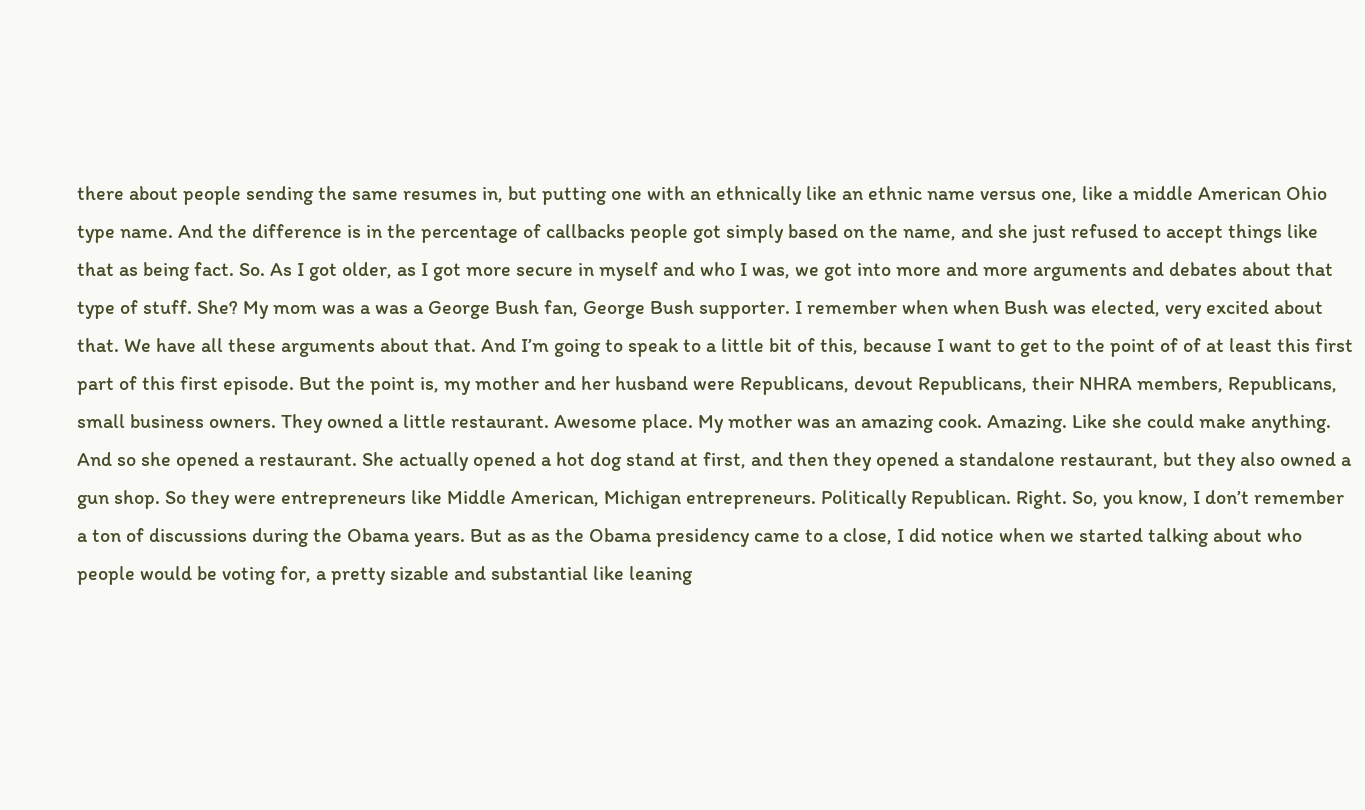there about people sending the same resumes in, but putting one with an ethnically like an ethnic name versus one, like a middle American Ohio type name. And the difference is in the percentage of callbacks people got simply based on the name, and she just refused to accept things like that as being fact. So. As I got older, as I got more secure in myself and who I was, we got into more and more arguments and debates about that type of stuff. She? My mom was a was a George Bush fan, George Bush supporter. I remember when when Bush was elected, very excited about that. We have all these arguments about that. And I’m going to speak to a little bit of this, because I want to get to the point of of at least this first part of this first episode. But the point is, my mother and her husband were Republicans, devout Republicans, their NHRA members, Republicans, small business owners. They owned a little restaurant. Awesome place. My mother was an amazing cook. Amazing. Like she could make anything. And so she opened a restaurant. She actually opened a hot dog stand at first, and then they opened a standalone restaurant, but they also owned a gun shop. So they were entrepreneurs like Middle American, Michigan entrepreneurs. Politically Republican. Right. So, you know, I don’t remember a ton of discussions during the Obama years. But as as the Obama presidency came to a close, I did notice when we started talking about who people would be voting for, a pretty sizable and substantial like leaning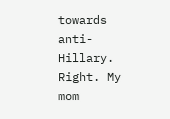towards anti-Hillary. Right. My mom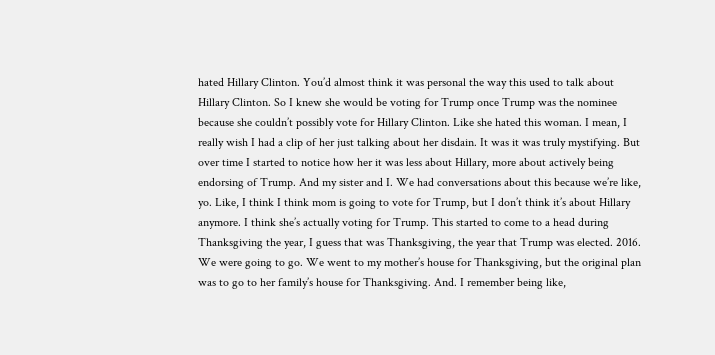hated Hillary Clinton. You’d almost think it was personal the way this used to talk about Hillary Clinton. So I knew she would be voting for Trump once Trump was the nominee because she couldn’t possibly vote for Hillary Clinton. Like she hated this woman. I mean, I really wish I had a clip of her just talking about her disdain. It was it was truly mystifying. But over time I started to notice how her it was less about Hillary, more about actively being endorsing of Trump. And my sister and I. We had conversations about this because we’re like, yo. Like, I think I think mom is going to vote for Trump, but I don’t think it’s about Hillary anymore. I think she’s actually voting for Trump. This started to come to a head during Thanksgiving the year, I guess that was Thanksgiving, the year that Trump was elected. 2016. We were going to go. We went to my mother’s house for Thanksgiving, but the original plan was to go to her family’s house for Thanksgiving. And. I remember being like,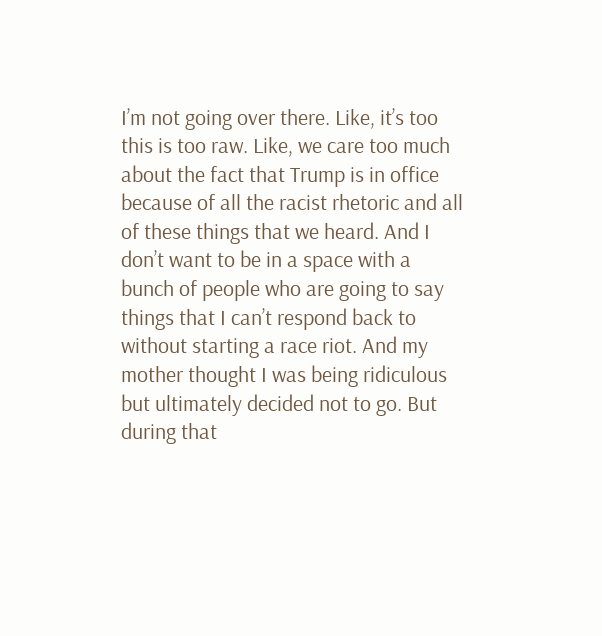I’m not going over there. Like, it’s too this is too raw. Like, we care too much about the fact that Trump is in office because of all the racist rhetoric and all of these things that we heard. And I don’t want to be in a space with a bunch of people who are going to say things that I can’t respond back to without starting a race riot. And my mother thought I was being ridiculous but ultimately decided not to go. But during that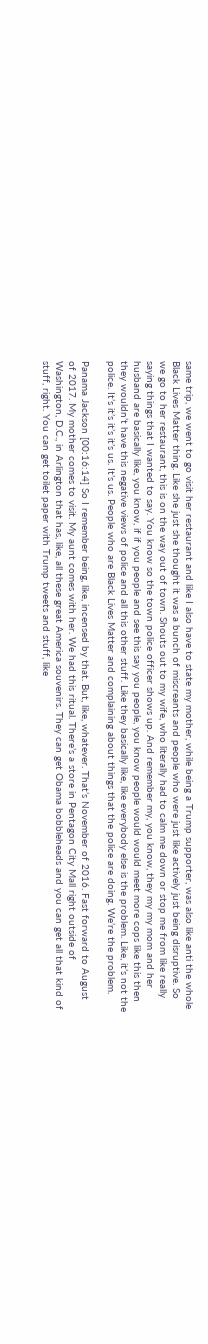same trip, we went to go visit her restaurant and like I also have to state my mother, while being a Trump supporter, was also like anti the whole Black Lives Matter thing. Like she just she thought it was a bunch of miscreants and people who were just like actively just being disruptive. So we go to her restaurant, this is on the way out of town. Shouts out to my wife, who literally had to calm me down or stop me from like really saying things that I wanted to say. You know so the town police officer shows up. And remember my, you know, they my my mom and her husband are basically like, you know, if if you people and see this say you people, you know people would would meet more cops like this then they wouldn’t have this negative views of police and all this other stuff. Like they basically like, like everybody else is the problem. Like, it’s not the police. It’s it’s it’s it’s us. It’s us. People who are Black Lives Matter and complaining about things that the police are doing. We’re the problem.

Panama Jackson [00:16:14] So I remember being, like, incensed by that. But, like, whatever. That’s November of 2016. Fast forward to August of 2017. My mother comes to visit. My aunt comes with her. We had this ritual. There’s a store in Pentagon City Mall right outside of Washington, D.C., in Arlington that has, like, all these great America souvenirs. They can get Obama bobbleheads and you can get all that kind of stuff, right. You can get toilet paper with Trump tweets and stuff, like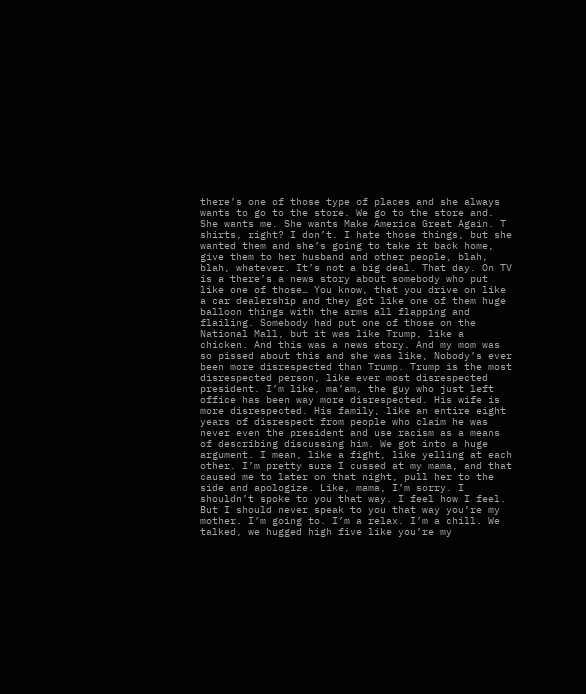there’s one of those type of places and she always wants to go to the store. We go to the store and. She wants me. She wants Make America Great Again. T shirts, right? I don’t. I hate those things, but she wanted them and she’s going to take it back home, give them to her husband and other people, blah, blah, whatever. It’s not a big deal. That day. On TV is a there’s a news story about somebody who put like one of those… You know, that you drive on like a car dealership and they got like one of them huge balloon things with the arms all flapping and flailing. Somebody had put one of those on the National Mall, but it was like Trump, like a chicken. And this was a news story. And my mom was so pissed about this and she was like, Nobody’s ever been more disrespected than Trump. Trump is the most disrespected person, like ever most disrespected president. I’m like, ma’am, the guy who just left office has been way more disrespected. His wife is more disrespected. His family, like an entire eight years of disrespect from people who claim he was never even the president and use racism as a means of describing discussing him. We got into a huge argument. I mean, like a fight, like yelling at each other. I’m pretty sure I cussed at my mama, and that caused me to later on that night, pull her to the side and apologize. Like, mama, I’m sorry. I shouldn’t spoke to you that way. I feel how I feel. But I should never speak to you that way you’re my mother. I’m going to. I’m a relax. I’m a chill. We talked, we hugged high five like you’re my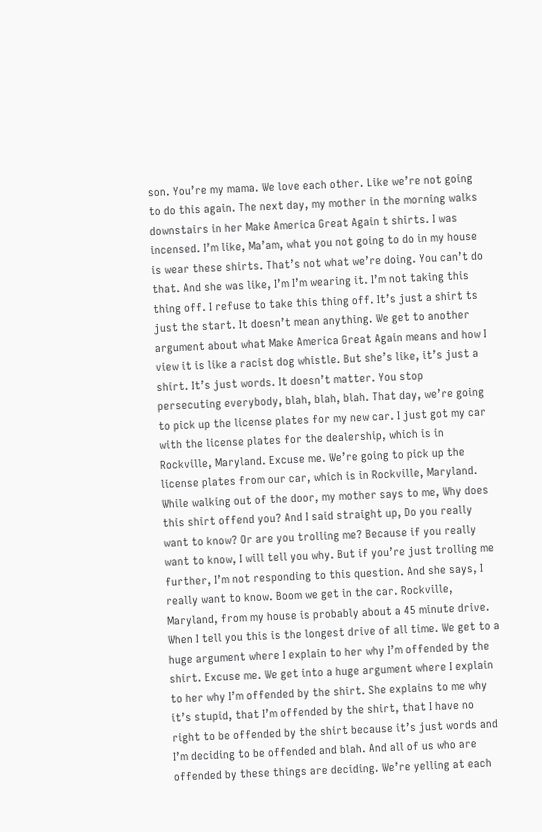son. You’re my mama. We love each other. Like we’re not going to do this again. The next day, my mother in the morning walks downstairs in her Make America Great Again t shirts. I was incensed. I’m like, Ma’am, what you not going to do in my house is wear these shirts. That’s not what we’re doing. You can’t do that. And she was like, I’m I’m wearing it. I’m not taking this thing off. I refuse to take this thing off. It’s just a shirt ts just the start. It doesn’t mean anything. We get to another argument about what Make America Great Again means and how I view it is like a racist dog whistle. But she’s like, it’s just a shirt. It’s just words. It doesn’t matter. You stop persecuting everybody, blah, blah, blah. That day, we’re going to pick up the license plates for my new car. I just got my car with the license plates for the dealership, which is in Rockville, Maryland. Excuse me. We’re going to pick up the license plates from our car, which is in Rockville, Maryland. While walking out of the door, my mother says to me, Why does this shirt offend you? And I said straight up, Do you really want to know? Or are you trolling me? Because if you really want to know, I will tell you why. But if you’re just trolling me further, I’m not responding to this question. And she says, I really want to know. Boom we get in the car. Rockville, Maryland, from my house is probably about a 45 minute drive. When I tell you this is the longest drive of all time. We get to a huge argument where I explain to her why I’m offended by the shirt. Excuse me. We get into a huge argument where I explain to her why I’m offended by the shirt. She explains to me why it’s stupid, that I’m offended by the shirt, that I have no right to be offended by the shirt because it’s just words and I’m deciding to be offended and blah. And all of us who are offended by these things are deciding. We’re yelling at each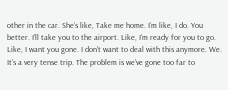other in the car. She’s like, Take me home. I’m like, I do. You better. I’ll take you to the airport. Like, I’m ready for you to go. Like, I want you gone. I don’t want to deal with this anymore. We. It’s a very tense trip. The problem is we’ve gone too far to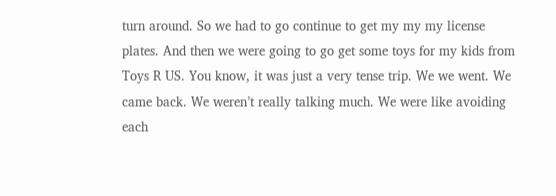turn around. So we had to go continue to get my my my license plates. And then we were going to go get some toys for my kids from Toys R US. You know, it was just a very tense trip. We we went. We came back. We weren’t really talking much. We were like avoiding each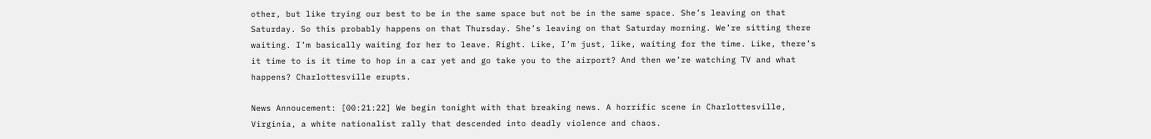other, but like trying our best to be in the same space but not be in the same space. She’s leaving on that Saturday. So this probably happens on that Thursday. She’s leaving on that Saturday morning. We’re sitting there waiting. I’m basically waiting for her to leave. Right. Like, I’m just, like, waiting for the time. Like, there’s it time to is it time to hop in a car yet and go take you to the airport? And then we’re watching TV and what happens? Charlottesville erupts.

News Annoucement: [00:21:22] We begin tonight with that breaking news. A horrific scene in Charlottesville, Virginia, a white nationalist rally that descended into deadly violence and chaos.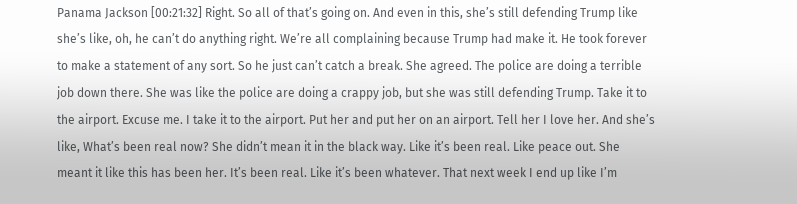Panama Jackson [00:21:32] Right. So all of that’s going on. And even in this, she’s still defending Trump like she’s like, oh, he can’t do anything right. We’re all complaining because Trump had make it. He took forever to make a statement of any sort. So he just can’t catch a break. She agreed. The police are doing a terrible job down there. She was like the police are doing a crappy job, but she was still defending Trump. Take it to the airport. Excuse me. I take it to the airport. Put her and put her on an airport. Tell her I love her. And she’s like, What’s been real now? She didn’t mean it in the black way. Like it’s been real. Like peace out. She meant it like this has been her. It’s been real. Like it’s been whatever. That next week I end up like I’m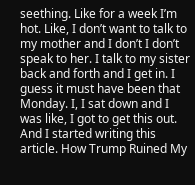seething. Like for a week I’m hot. Like, I don’t want to talk to my mother and I don’t I don’t speak to her. I talk to my sister back and forth and I get in. I guess it must have been that Monday. I, I sat down and I was like, I got to get this out. And I started writing this article. How Trump Ruined My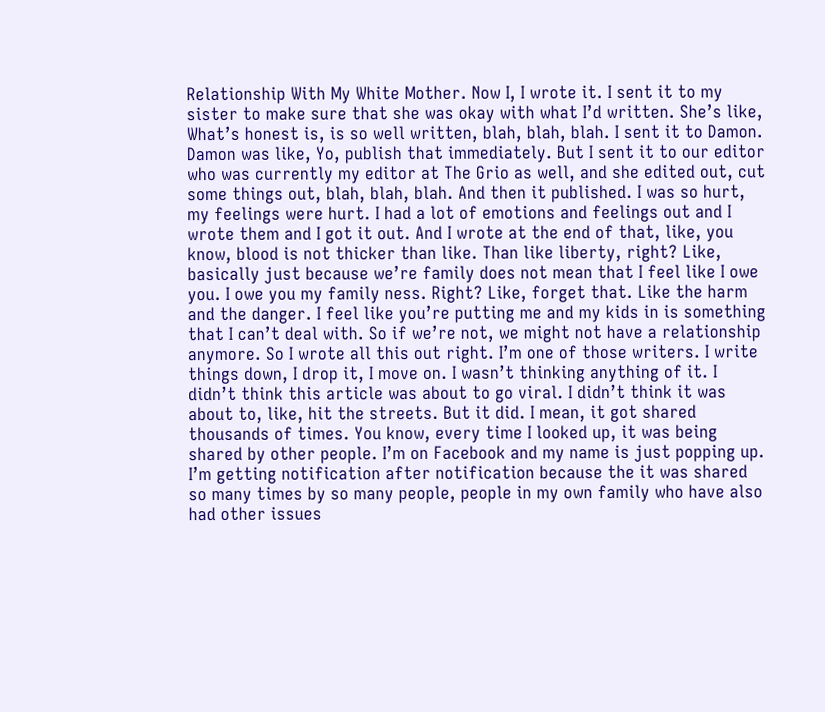Relationship With My White Mother. Now I, I wrote it. I sent it to my sister to make sure that she was okay with what I’d written. She’s like, What’s honest is, is so well written, blah, blah, blah. I sent it to Damon. Damon was like, Yo, publish that immediately. But I sent it to our editor who was currently my editor at The Grio as well, and she edited out, cut some things out, blah, blah, blah. And then it published. I was so hurt, my feelings were hurt. I had a lot of emotions and feelings out and I wrote them and I got it out. And I wrote at the end of that, like, you know, blood is not thicker than like. Than like liberty, right? Like, basically just because we’re family does not mean that I feel like I owe you. I owe you my family ness. Right? Like, forget that. Like the harm and the danger. I feel like you’re putting me and my kids in is something that I can’t deal with. So if we’re not, we might not have a relationship anymore. So I wrote all this out right. I’m one of those writers. I write things down, I drop it, I move on. I wasn’t thinking anything of it. I didn’t think this article was about to go viral. I didn’t think it was about to, like, hit the streets. But it did. I mean, it got shared thousands of times. You know, every time I looked up, it was being shared by other people. I’m on Facebook and my name is just popping up. I’m getting notification after notification because the it was shared so many times by so many people, people in my own family who have also had other issues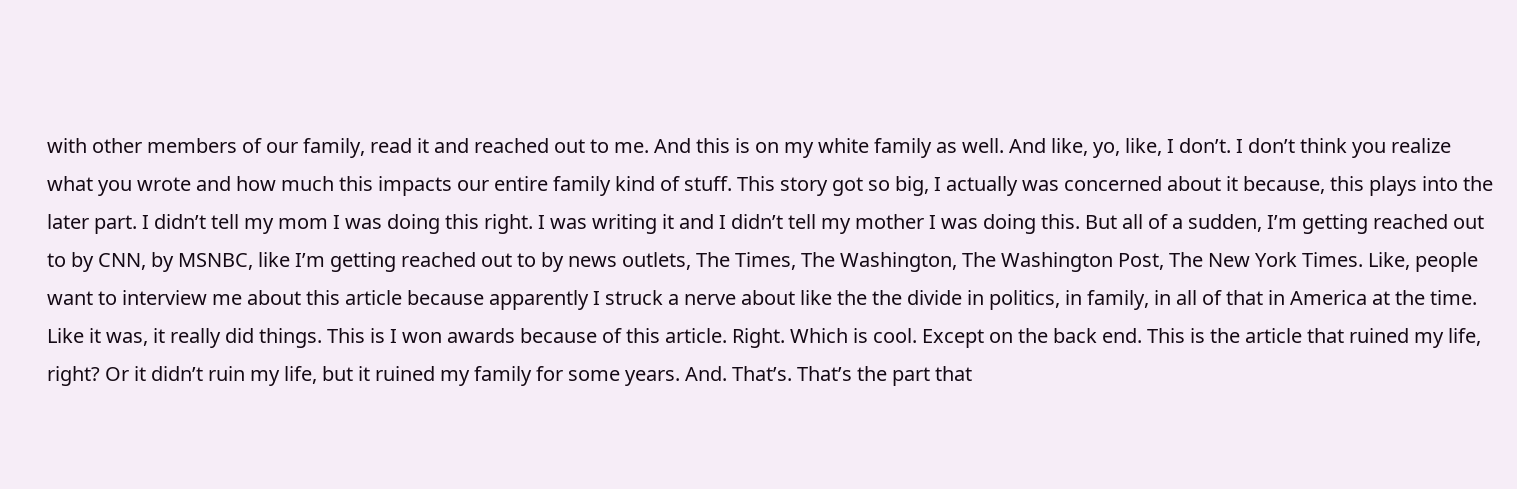with other members of our family, read it and reached out to me. And this is on my white family as well. And like, yo, like, I don’t. I don’t think you realize what you wrote and how much this impacts our entire family kind of stuff. This story got so big, I actually was concerned about it because, this plays into the later part. I didn’t tell my mom I was doing this right. I was writing it and I didn’t tell my mother I was doing this. But all of a sudden, I’m getting reached out to by CNN, by MSNBC, like I’m getting reached out to by news outlets, The Times, The Washington, The Washington Post, The New York Times. Like, people want to interview me about this article because apparently I struck a nerve about like the the divide in politics, in family, in all of that in America at the time. Like it was, it really did things. This is I won awards because of this article. Right. Which is cool. Except on the back end. This is the article that ruined my life, right? Or it didn’t ruin my life, but it ruined my family for some years. And. That’s. That’s the part that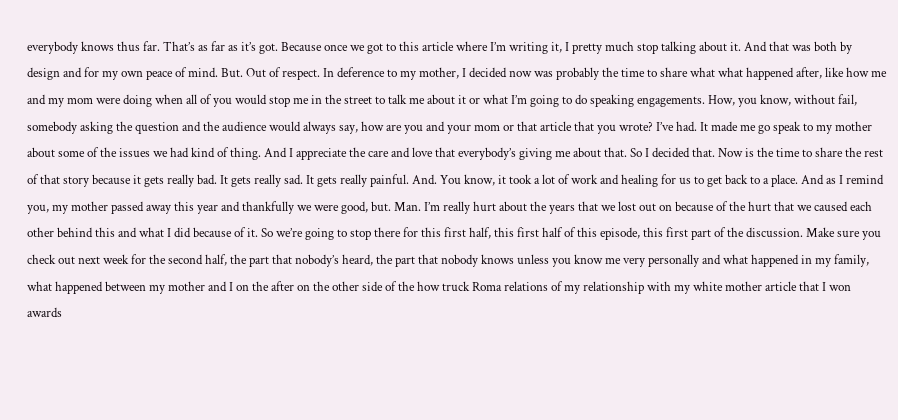everybody knows thus far. That’s as far as it’s got. Because once we got to this article where I’m writing it, I pretty much stop talking about it. And that was both by design and for my own peace of mind. But. Out of respect. In deference to my mother, I decided now was probably the time to share what what happened after, like how me and my mom were doing when all of you would stop me in the street to talk me about it or what I’m going to do speaking engagements. How, you know, without fail, somebody asking the question and the audience would always say, how are you and your mom or that article that you wrote? I’ve had. It made me go speak to my mother about some of the issues we had kind of thing. And I appreciate the care and love that everybody’s giving me about that. So I decided that. Now is the time to share the rest of that story because it gets really bad. It gets really sad. It gets really painful. And. You know, it took a lot of work and healing for us to get back to a place. And as I remind you, my mother passed away this year and thankfully we were good, but. Man. I’m really hurt about the years that we lost out on because of the hurt that we caused each other behind this and what I did because of it. So we’re going to stop there for this first half, this first half of this episode, this first part of the discussion. Make sure you check out next week for the second half, the part that nobody’s heard, the part that nobody knows unless you know me very personally and what happened in my family, what happened between my mother and I on the after on the other side of the how truck Roma relations of my relationship with my white mother article that I won awards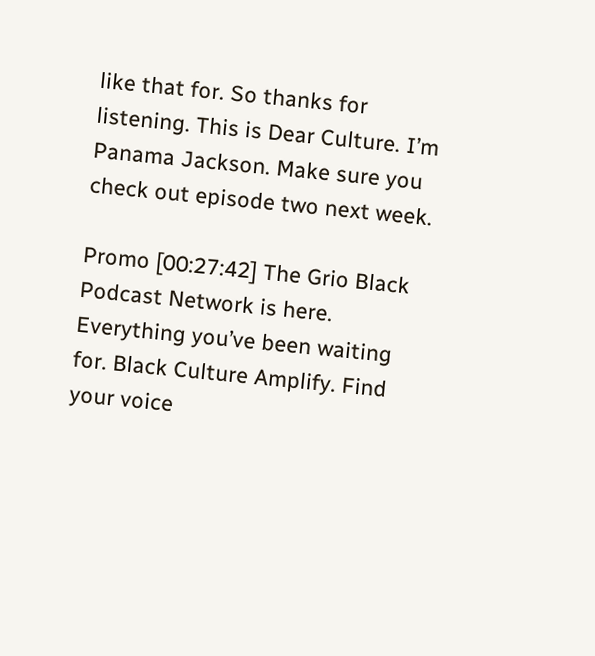like that for. So thanks for listening. This is Dear Culture. I’m Panama Jackson. Make sure you check out episode two next week.

Promo [00:27:42] The Grio Black Podcast Network is here. Everything you’ve been waiting for. Black Culture Amplify. Find your voice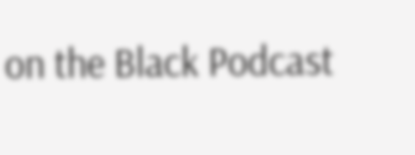on the Black Podcast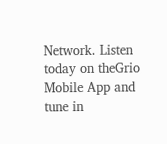Network. Listen today on theGrio Mobile App and tune in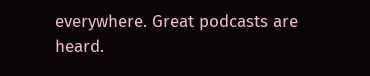everywhere. Great podcasts are heard.